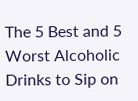The 5 Best and 5 Worst Alcoholic Drinks to Sip on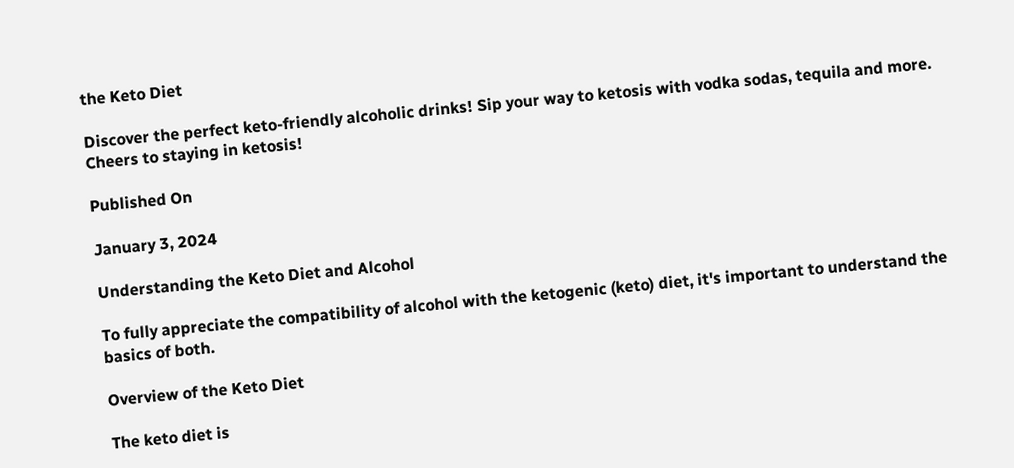the Keto Diet

Discover the perfect keto-friendly alcoholic drinks! Sip your way to ketosis with vodka sodas, tequila and more. Cheers to staying in ketosis!

Published On

January 3, 2024

Understanding the Keto Diet and Alcohol

To fully appreciate the compatibility of alcohol with the ketogenic (keto) diet, it's important to understand the basics of both.

Overview of the Keto Diet

The keto diet is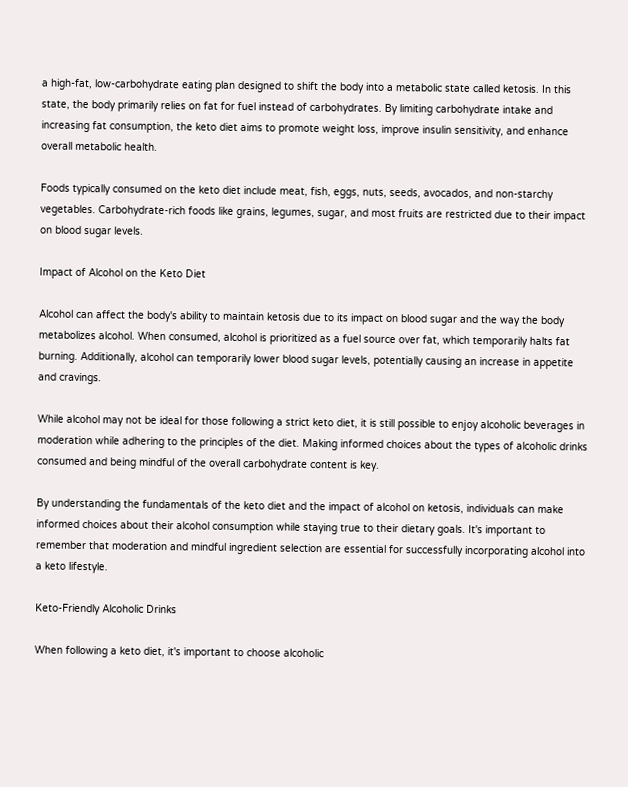a high-fat, low-carbohydrate eating plan designed to shift the body into a metabolic state called ketosis. In this state, the body primarily relies on fat for fuel instead of carbohydrates. By limiting carbohydrate intake and increasing fat consumption, the keto diet aims to promote weight loss, improve insulin sensitivity, and enhance overall metabolic health.

Foods typically consumed on the keto diet include meat, fish, eggs, nuts, seeds, avocados, and non-starchy vegetables. Carbohydrate-rich foods like grains, legumes, sugar, and most fruits are restricted due to their impact on blood sugar levels.

Impact of Alcohol on the Keto Diet

Alcohol can affect the body's ability to maintain ketosis due to its impact on blood sugar and the way the body metabolizes alcohol. When consumed, alcohol is prioritized as a fuel source over fat, which temporarily halts fat burning. Additionally, alcohol can temporarily lower blood sugar levels, potentially causing an increase in appetite and cravings.

While alcohol may not be ideal for those following a strict keto diet, it is still possible to enjoy alcoholic beverages in moderation while adhering to the principles of the diet. Making informed choices about the types of alcoholic drinks consumed and being mindful of the overall carbohydrate content is key.

By understanding the fundamentals of the keto diet and the impact of alcohol on ketosis, individuals can make informed choices about their alcohol consumption while staying true to their dietary goals. It's important to remember that moderation and mindful ingredient selection are essential for successfully incorporating alcohol into a keto lifestyle.

Keto-Friendly Alcoholic Drinks

When following a keto diet, it's important to choose alcoholic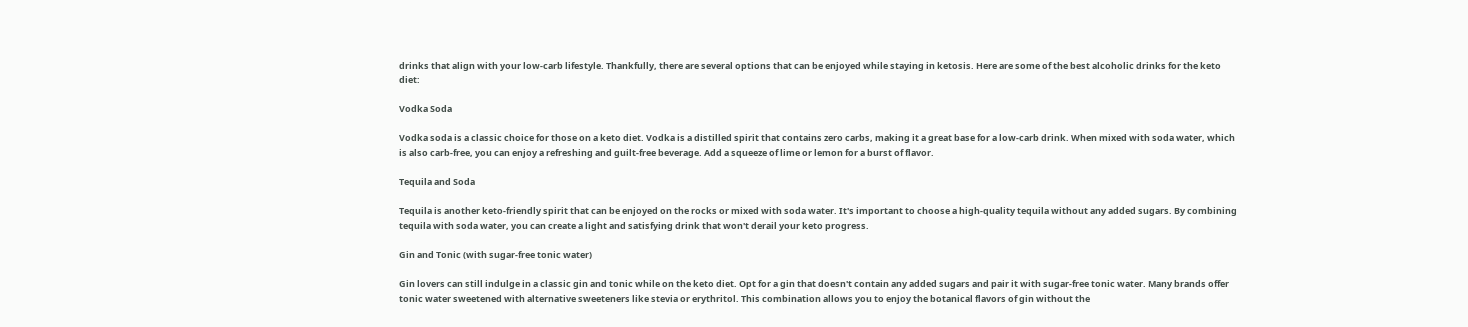drinks that align with your low-carb lifestyle. Thankfully, there are several options that can be enjoyed while staying in ketosis. Here are some of the best alcoholic drinks for the keto diet:

Vodka Soda

Vodka soda is a classic choice for those on a keto diet. Vodka is a distilled spirit that contains zero carbs, making it a great base for a low-carb drink. When mixed with soda water, which is also carb-free, you can enjoy a refreshing and guilt-free beverage. Add a squeeze of lime or lemon for a burst of flavor.

Tequila and Soda

Tequila is another keto-friendly spirit that can be enjoyed on the rocks or mixed with soda water. It's important to choose a high-quality tequila without any added sugars. By combining tequila with soda water, you can create a light and satisfying drink that won't derail your keto progress.

Gin and Tonic (with sugar-free tonic water)

Gin lovers can still indulge in a classic gin and tonic while on the keto diet. Opt for a gin that doesn't contain any added sugars and pair it with sugar-free tonic water. Many brands offer tonic water sweetened with alternative sweeteners like stevia or erythritol. This combination allows you to enjoy the botanical flavors of gin without the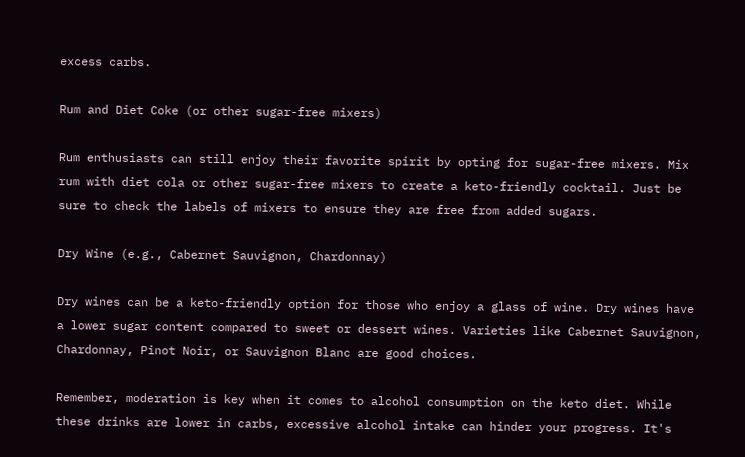excess carbs.

Rum and Diet Coke (or other sugar-free mixers)

Rum enthusiasts can still enjoy their favorite spirit by opting for sugar-free mixers. Mix rum with diet cola or other sugar-free mixers to create a keto-friendly cocktail. Just be sure to check the labels of mixers to ensure they are free from added sugars.

Dry Wine (e.g., Cabernet Sauvignon, Chardonnay)

Dry wines can be a keto-friendly option for those who enjoy a glass of wine. Dry wines have a lower sugar content compared to sweet or dessert wines. Varieties like Cabernet Sauvignon, Chardonnay, Pinot Noir, or Sauvignon Blanc are good choices.

Remember, moderation is key when it comes to alcohol consumption on the keto diet. While these drinks are lower in carbs, excessive alcohol intake can hinder your progress. It's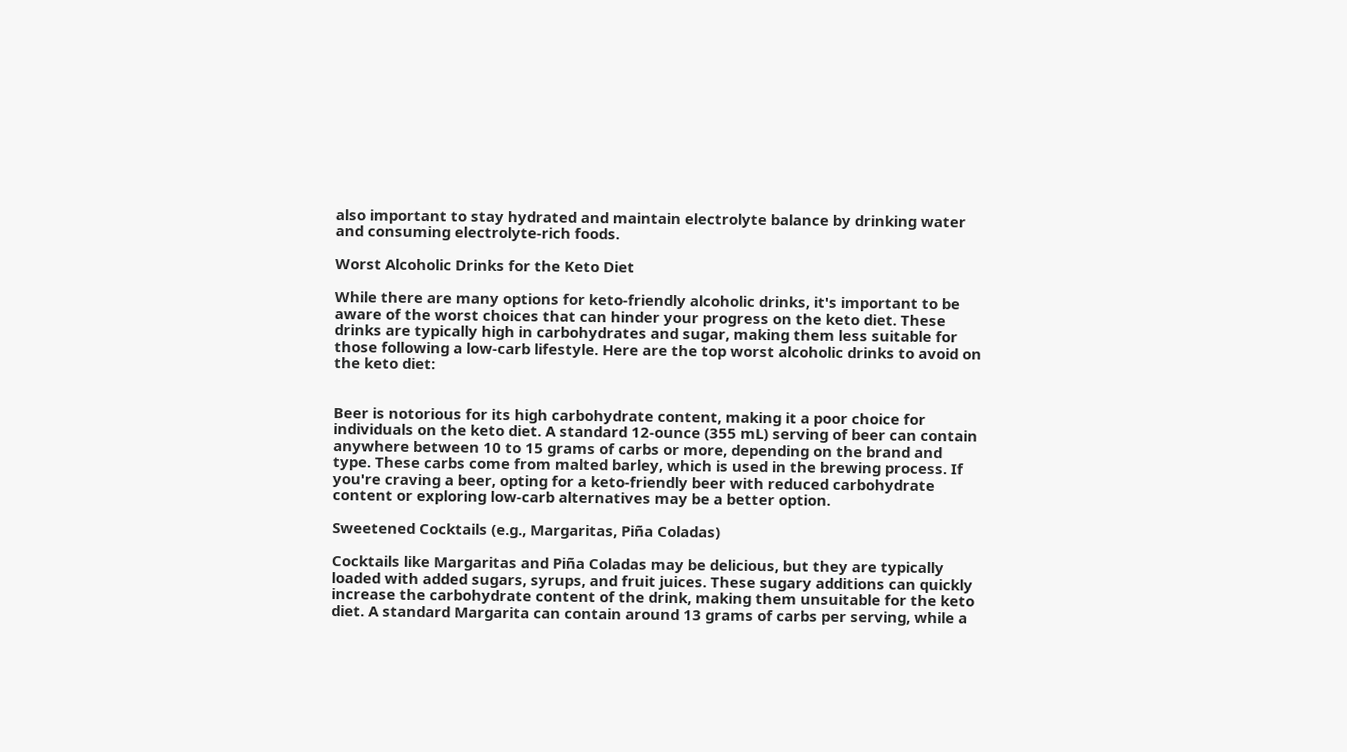also important to stay hydrated and maintain electrolyte balance by drinking water and consuming electrolyte-rich foods.

Worst Alcoholic Drinks for the Keto Diet

While there are many options for keto-friendly alcoholic drinks, it's important to be aware of the worst choices that can hinder your progress on the keto diet. These drinks are typically high in carbohydrates and sugar, making them less suitable for those following a low-carb lifestyle. Here are the top worst alcoholic drinks to avoid on the keto diet:


Beer is notorious for its high carbohydrate content, making it a poor choice for individuals on the keto diet. A standard 12-ounce (355 mL) serving of beer can contain anywhere between 10 to 15 grams of carbs or more, depending on the brand and type. These carbs come from malted barley, which is used in the brewing process. If you're craving a beer, opting for a keto-friendly beer with reduced carbohydrate content or exploring low-carb alternatives may be a better option.

Sweetened Cocktails (e.g., Margaritas, Piña Coladas)

Cocktails like Margaritas and Piña Coladas may be delicious, but they are typically loaded with added sugars, syrups, and fruit juices. These sugary additions can quickly increase the carbohydrate content of the drink, making them unsuitable for the keto diet. A standard Margarita can contain around 13 grams of carbs per serving, while a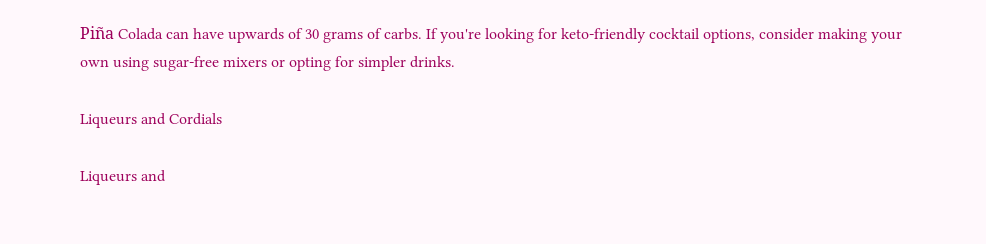Piña Colada can have upwards of 30 grams of carbs. If you're looking for keto-friendly cocktail options, consider making your own using sugar-free mixers or opting for simpler drinks.

Liqueurs and Cordials

Liqueurs and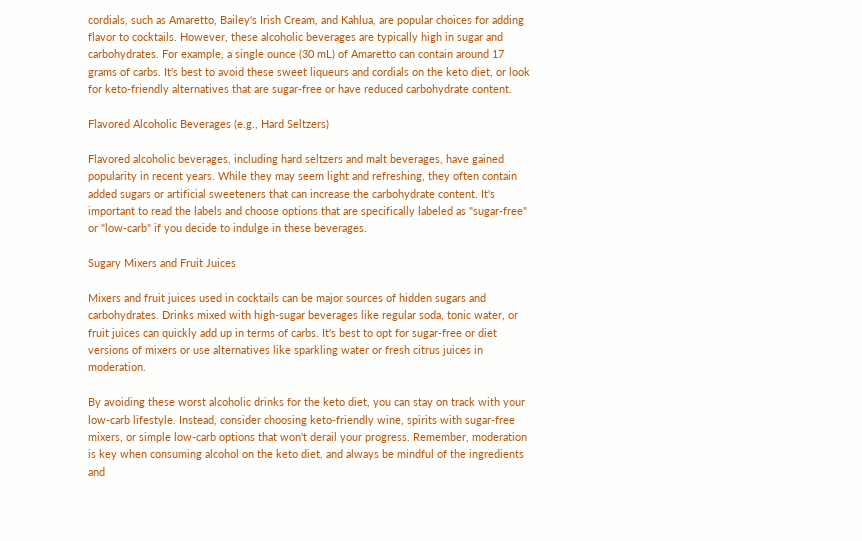cordials, such as Amaretto, Bailey's Irish Cream, and Kahlua, are popular choices for adding flavor to cocktails. However, these alcoholic beverages are typically high in sugar and carbohydrates. For example, a single ounce (30 mL) of Amaretto can contain around 17 grams of carbs. It's best to avoid these sweet liqueurs and cordials on the keto diet, or look for keto-friendly alternatives that are sugar-free or have reduced carbohydrate content.

Flavored Alcoholic Beverages (e.g., Hard Seltzers)

Flavored alcoholic beverages, including hard seltzers and malt beverages, have gained popularity in recent years. While they may seem light and refreshing, they often contain added sugars or artificial sweeteners that can increase the carbohydrate content. It's important to read the labels and choose options that are specifically labeled as "sugar-free" or "low-carb" if you decide to indulge in these beverages.

Sugary Mixers and Fruit Juices

Mixers and fruit juices used in cocktails can be major sources of hidden sugars and carbohydrates. Drinks mixed with high-sugar beverages like regular soda, tonic water, or fruit juices can quickly add up in terms of carbs. It's best to opt for sugar-free or diet versions of mixers or use alternatives like sparkling water or fresh citrus juices in moderation.

By avoiding these worst alcoholic drinks for the keto diet, you can stay on track with your low-carb lifestyle. Instead, consider choosing keto-friendly wine, spirits with sugar-free mixers, or simple low-carb options that won't derail your progress. Remember, moderation is key when consuming alcohol on the keto diet, and always be mindful of the ingredients and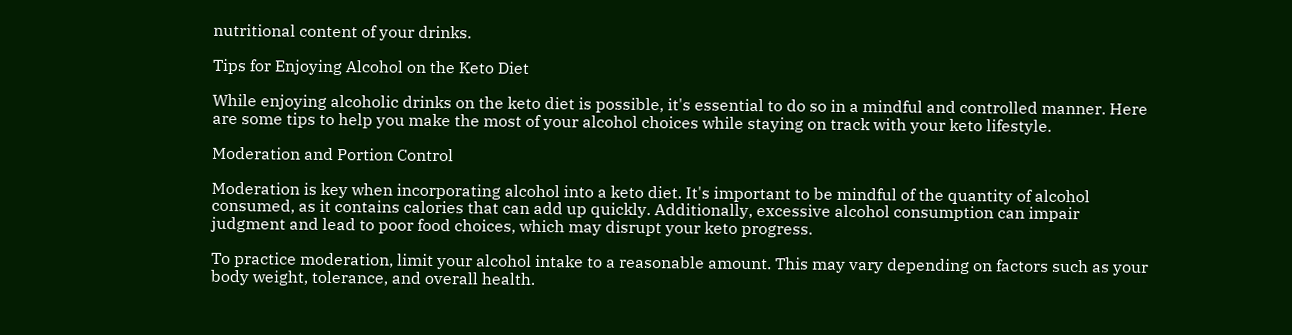nutritional content of your drinks.

Tips for Enjoying Alcohol on the Keto Diet

While enjoying alcoholic drinks on the keto diet is possible, it's essential to do so in a mindful and controlled manner. Here are some tips to help you make the most of your alcohol choices while staying on track with your keto lifestyle.

Moderation and Portion Control

Moderation is key when incorporating alcohol into a keto diet. It's important to be mindful of the quantity of alcohol consumed, as it contains calories that can add up quickly. Additionally, excessive alcohol consumption can impair judgment and lead to poor food choices, which may disrupt your keto progress.

To practice moderation, limit your alcohol intake to a reasonable amount. This may vary depending on factors such as your body weight, tolerance, and overall health.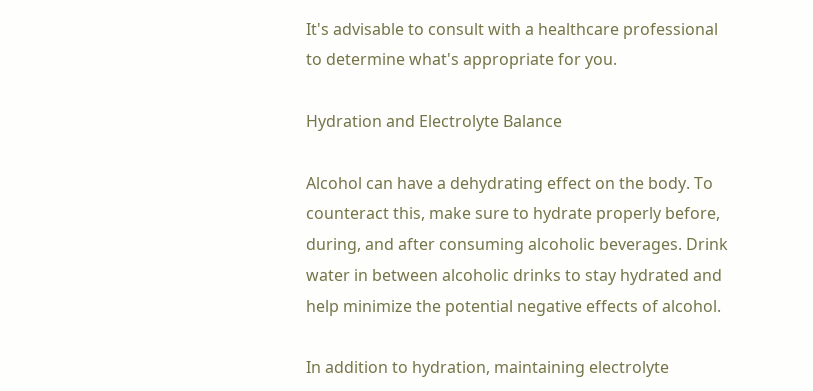It's advisable to consult with a healthcare professional to determine what's appropriate for you.

Hydration and Electrolyte Balance

Alcohol can have a dehydrating effect on the body. To counteract this, make sure to hydrate properly before, during, and after consuming alcoholic beverages. Drink water in between alcoholic drinks to stay hydrated and help minimize the potential negative effects of alcohol.

In addition to hydration, maintaining electrolyte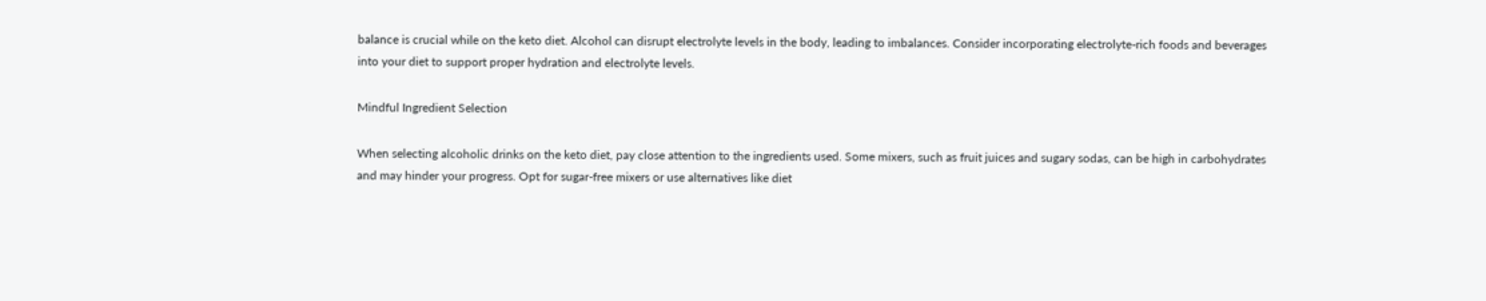balance is crucial while on the keto diet. Alcohol can disrupt electrolyte levels in the body, leading to imbalances. Consider incorporating electrolyte-rich foods and beverages into your diet to support proper hydration and electrolyte levels.

Mindful Ingredient Selection

When selecting alcoholic drinks on the keto diet, pay close attention to the ingredients used. Some mixers, such as fruit juices and sugary sodas, can be high in carbohydrates and may hinder your progress. Opt for sugar-free mixers or use alternatives like diet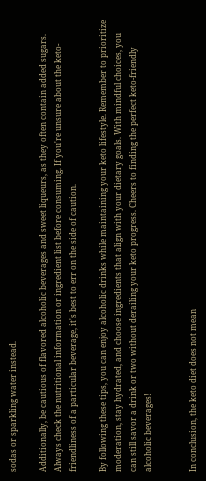sodas or sparkling water instead.

Additionally, be cautious of flavored alcoholic beverages and sweet liqueurs, as they often contain added sugars. Always check the nutritional information or ingredient list before consuming. If you're unsure about the keto-friendliness of a particular beverage, it's best to err on the side of caution.

By following these tips, you can enjoy alcoholic drinks while maintaining your keto lifestyle. Remember to prioritize moderation, stay hydrated, and choose ingredients that align with your dietary goals. With mindful choices, you can still savor a drink or two without derailing your keto progress. Cheers to finding the perfect keto-friendly alcoholic beverages!


In conclusion, the keto diet does not mean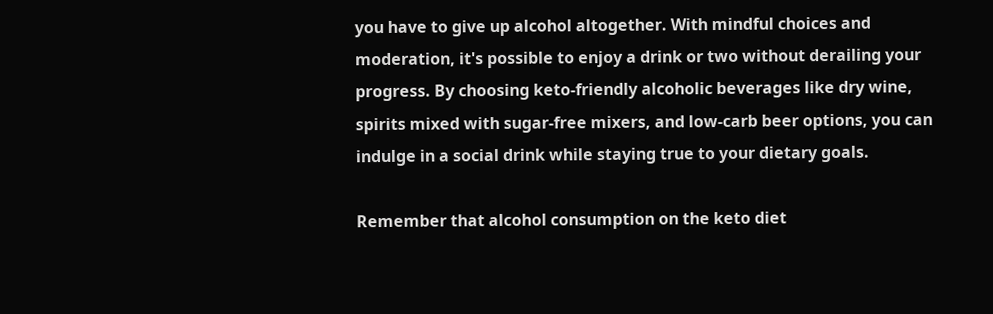you have to give up alcohol altogether. With mindful choices and moderation, it's possible to enjoy a drink or two without derailing your progress. By choosing keto-friendly alcoholic beverages like dry wine, spirits mixed with sugar-free mixers, and low-carb beer options, you can indulge in a social drink while staying true to your dietary goals.

Remember that alcohol consumption on the keto diet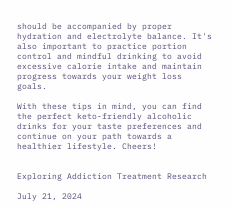should be accompanied by proper hydration and electrolyte balance. It's also important to practice portion control and mindful drinking to avoid excessive calorie intake and maintain progress towards your weight loss goals.

With these tips in mind, you can find the perfect keto-friendly alcoholic drinks for your taste preferences and continue on your path towards a healthier lifestyle. Cheers!


Exploring Addiction Treatment Research

July 21, 2024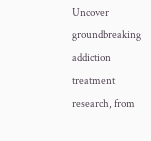Uncover groundbreaking addiction treatment research, from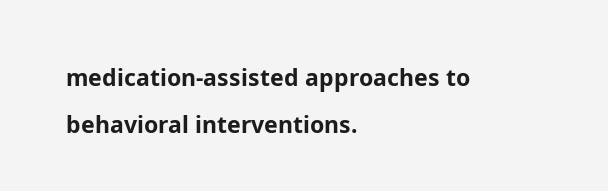medication-assisted approaches to behavioral interventions.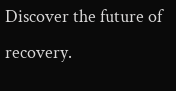Discover the future of recovery.